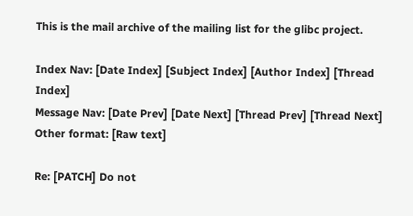This is the mail archive of the mailing list for the glibc project.

Index Nav: [Date Index] [Subject Index] [Author Index] [Thread Index]
Message Nav: [Date Prev] [Date Next] [Thread Prev] [Thread Next]
Other format: [Raw text]

Re: [PATCH] Do not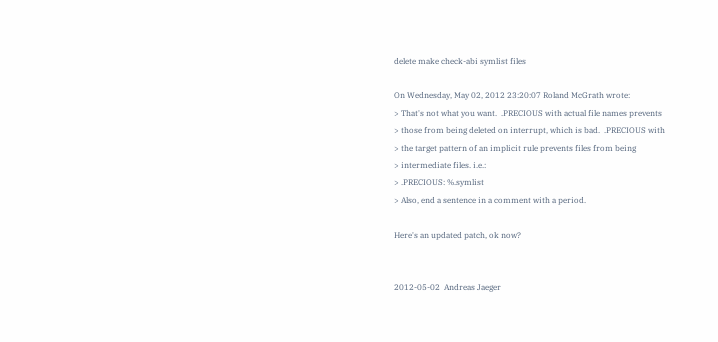delete make check-abi symlist files

On Wednesday, May 02, 2012 23:20:07 Roland McGrath wrote:
> That's not what you want.  .PRECIOUS with actual file names prevents
> those from being deleted on interrupt, which is bad.  .PRECIOUS with
> the target pattern of an implicit rule prevents files from being
> intermediate files. i.e.:
> .PRECIOUS: %.symlist
> Also, end a sentence in a comment with a period.

Here's an updated patch, ok now?


2012-05-02  Andreas Jaeger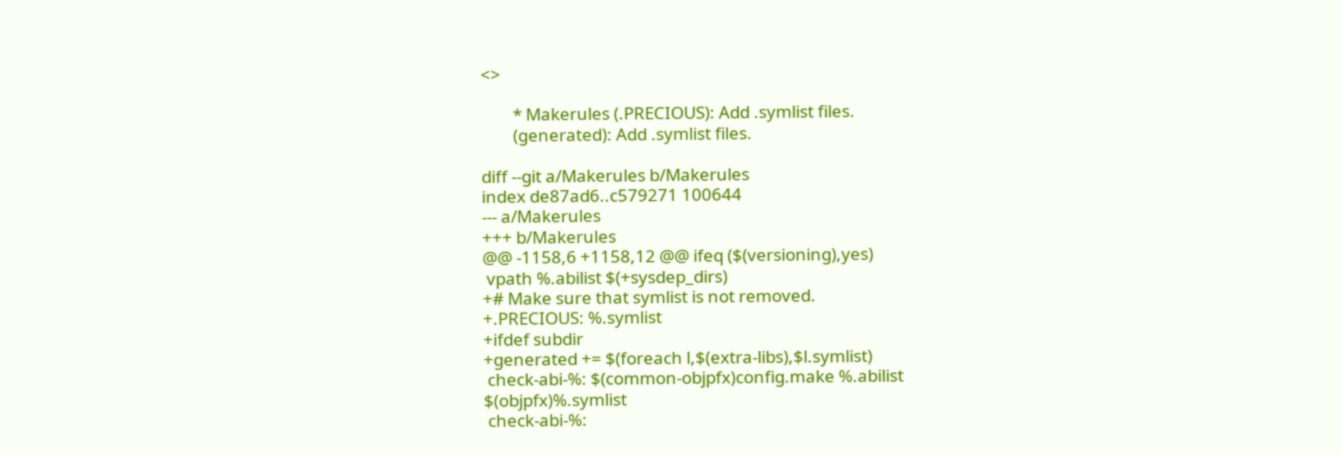<>

        * Makerules (.PRECIOUS): Add .symlist files.
        (generated): Add .symlist files.

diff --git a/Makerules b/Makerules
index de87ad6..c579271 100644
--- a/Makerules
+++ b/Makerules
@@ -1158,6 +1158,12 @@ ifeq ($(versioning),yes)
 vpath %.abilist $(+sysdep_dirs)
+# Make sure that symlist is not removed.
+.PRECIOUS: %.symlist
+ifdef subdir
+generated += $(foreach l,$(extra-libs),$l.symlist)
 check-abi-%: $(common-objpfx)config.make %.abilist $(objpfx)%.symlist
 check-abi-%: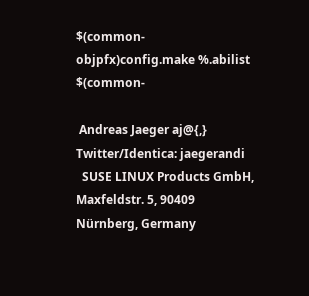$(common-objpfx)config.make %.abilist $(common-

 Andreas Jaeger aj@{,} Twitter/Identica: jaegerandi
  SUSE LINUX Products GmbH, Maxfeldstr. 5, 90409 Nürnberg, Germany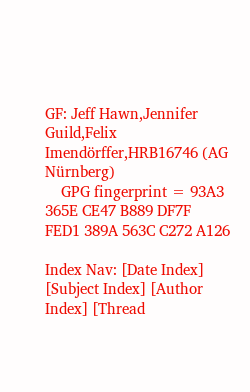GF: Jeff Hawn,Jennifer Guild,Felix Imendörffer,HRB16746 (AG Nürnberg)
    GPG fingerprint = 93A3 365E CE47 B889 DF7F  FED1 389A 563C C272 A126

Index Nav: [Date Index] [Subject Index] [Author Index] [Thread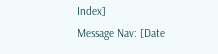Index]
Message Nav: [Date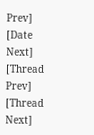Prev] [Date Next] [Thread Prev] [Thread Next]